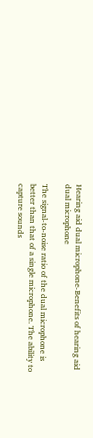Hearing aid dual microphone-Benefits of hearing aid dual microphone

The signal-to-noise ratio of the dual microphone is better than that of a single microphone. The ability to capture sounds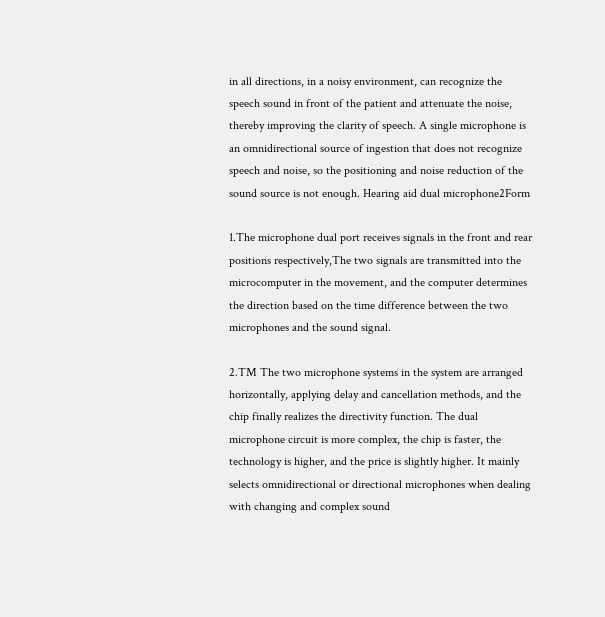in all directions, in a noisy environment, can recognize the speech sound in front of the patient and attenuate the noise, thereby improving the clarity of speech. A single microphone is an omnidirectional source of ingestion that does not recognize speech and noise, so the positioning and noise reduction of the sound source is not enough. Hearing aid dual microphone2Form

1.The microphone dual port receives signals in the front and rear positions respectively,The two signals are transmitted into the microcomputer in the movement, and the computer determines the direction based on the time difference between the two microphones and the sound signal.

2.TM The two microphone systems in the system are arranged horizontally, applying delay and cancellation methods, and the chip finally realizes the directivity function. The dual microphone circuit is more complex, the chip is faster, the technology is higher, and the price is slightly higher. It mainly selects omnidirectional or directional microphones when dealing with changing and complex sound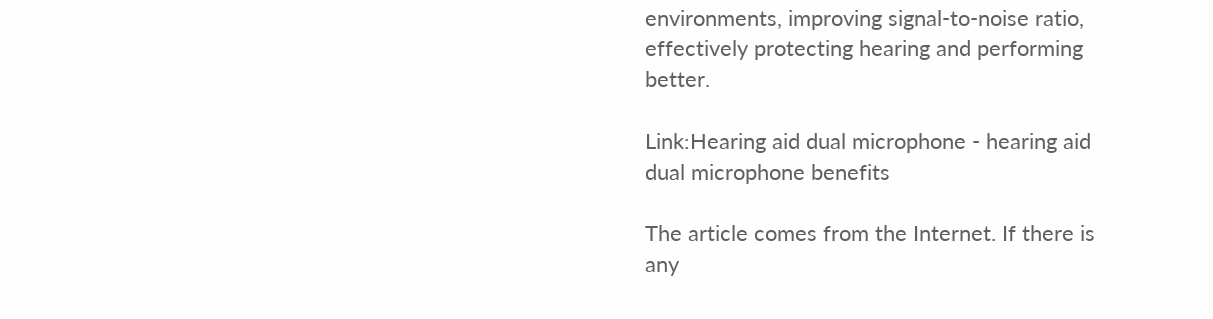environments, improving signal-to-noise ratio, effectively protecting hearing and performing better.

Link:Hearing aid dual microphone - hearing aid dual microphone benefits

The article comes from the Internet. If there is any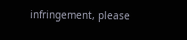infringement, please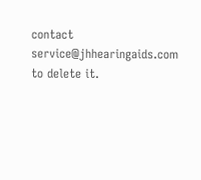contact service@jhhearingaids.com to delete it.